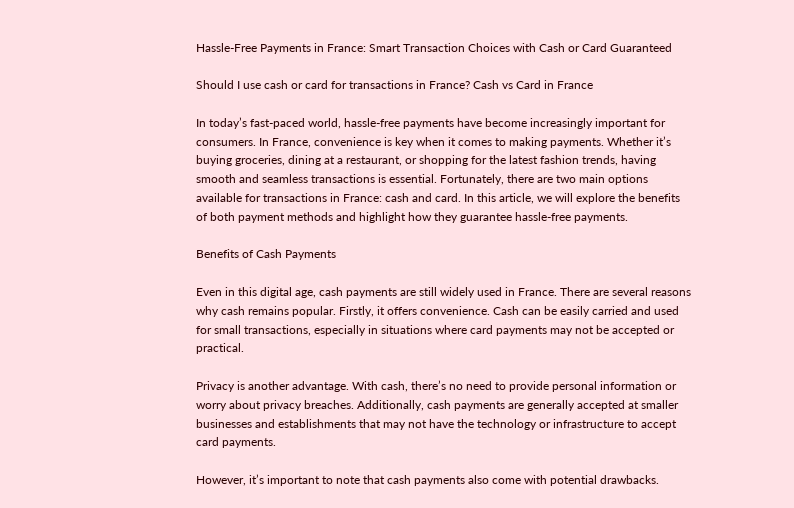Hassle-Free Payments in France: Smart Transaction Choices with Cash or Card Guaranteed

Should I use cash or card for transactions in France? Cash vs Card in France

In today’s fast-paced world, hassle-free payments have become increasingly important for consumers. In France, convenience is key when it comes to making payments. Whether it’s buying groceries, dining at a restaurant, or shopping for the latest fashion trends, having smooth and seamless transactions is essential. Fortunately, there are two main options available for transactions in France: cash and card. In this article, we will explore the benefits of both payment methods and highlight how they guarantee hassle-free payments.

Benefits of Cash Payments

Even in this digital age, cash payments are still widely used in France. There are several reasons why cash remains popular. Firstly, it offers convenience. Cash can be easily carried and used for small transactions, especially in situations where card payments may not be accepted or practical.

Privacy is another advantage. With cash, there’s no need to provide personal information or worry about privacy breaches. Additionally, cash payments are generally accepted at smaller businesses and establishments that may not have the technology or infrastructure to accept card payments.

However, it’s important to note that cash payments also come with potential drawbacks.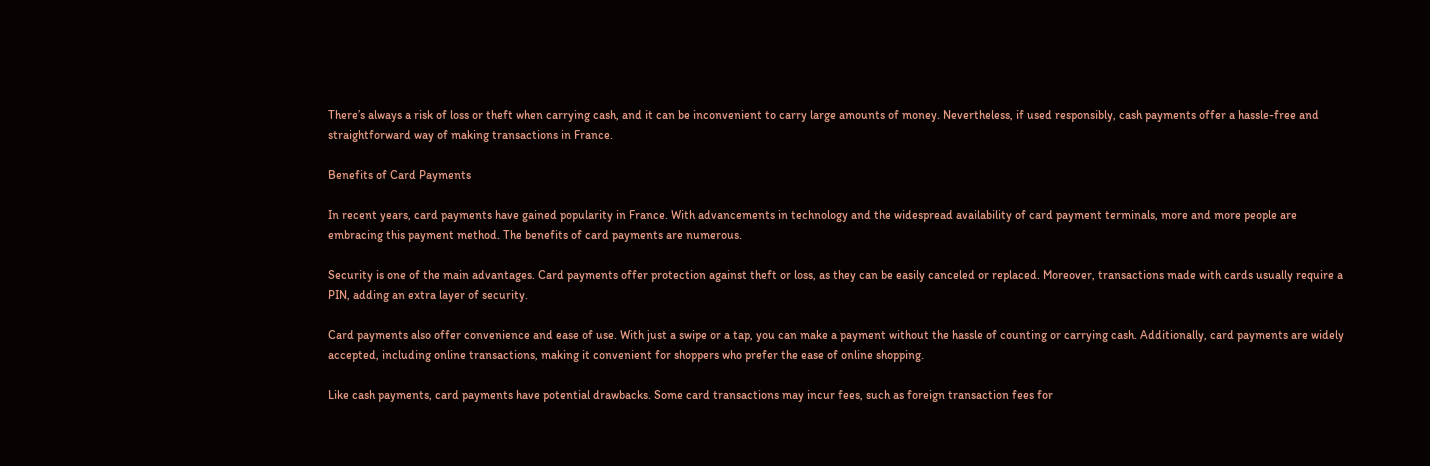There’s always a risk of loss or theft when carrying cash, and it can be inconvenient to carry large amounts of money. Nevertheless, if used responsibly, cash payments offer a hassle-free and straightforward way of making transactions in France.

Benefits of Card Payments

In recent years, card payments have gained popularity in France. With advancements in technology and the widespread availability of card payment terminals, more and more people are embracing this payment method. The benefits of card payments are numerous.

Security is one of the main advantages. Card payments offer protection against theft or loss, as they can be easily canceled or replaced. Moreover, transactions made with cards usually require a PIN, adding an extra layer of security.

Card payments also offer convenience and ease of use. With just a swipe or a tap, you can make a payment without the hassle of counting or carrying cash. Additionally, card payments are widely accepted, including online transactions, making it convenient for shoppers who prefer the ease of online shopping.

Like cash payments, card payments have potential drawbacks. Some card transactions may incur fees, such as foreign transaction fees for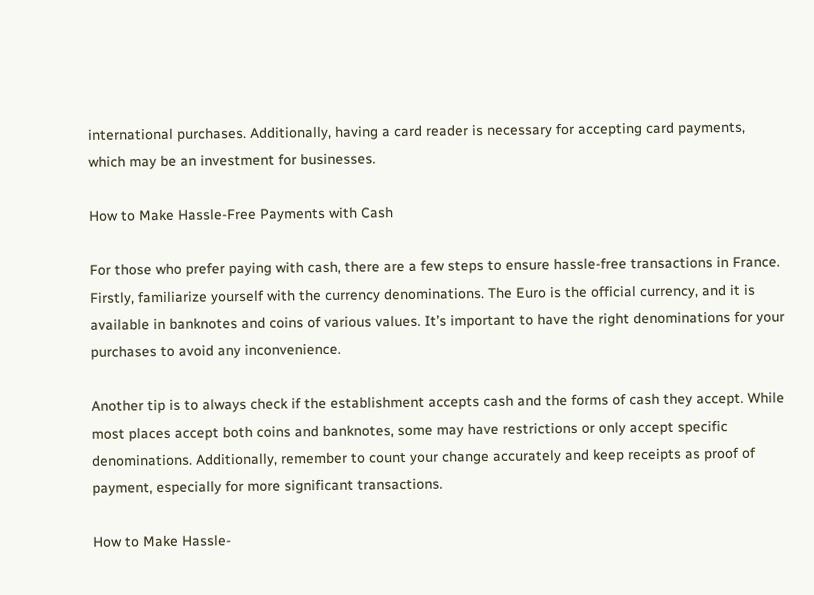international purchases. Additionally, having a card reader is necessary for accepting card payments, which may be an investment for businesses.

How to Make Hassle-Free Payments with Cash

For those who prefer paying with cash, there are a few steps to ensure hassle-free transactions in France. Firstly, familiarize yourself with the currency denominations. The Euro is the official currency, and it is available in banknotes and coins of various values. It’s important to have the right denominations for your purchases to avoid any inconvenience.

Another tip is to always check if the establishment accepts cash and the forms of cash they accept. While most places accept both coins and banknotes, some may have restrictions or only accept specific denominations. Additionally, remember to count your change accurately and keep receipts as proof of payment, especially for more significant transactions.

How to Make Hassle-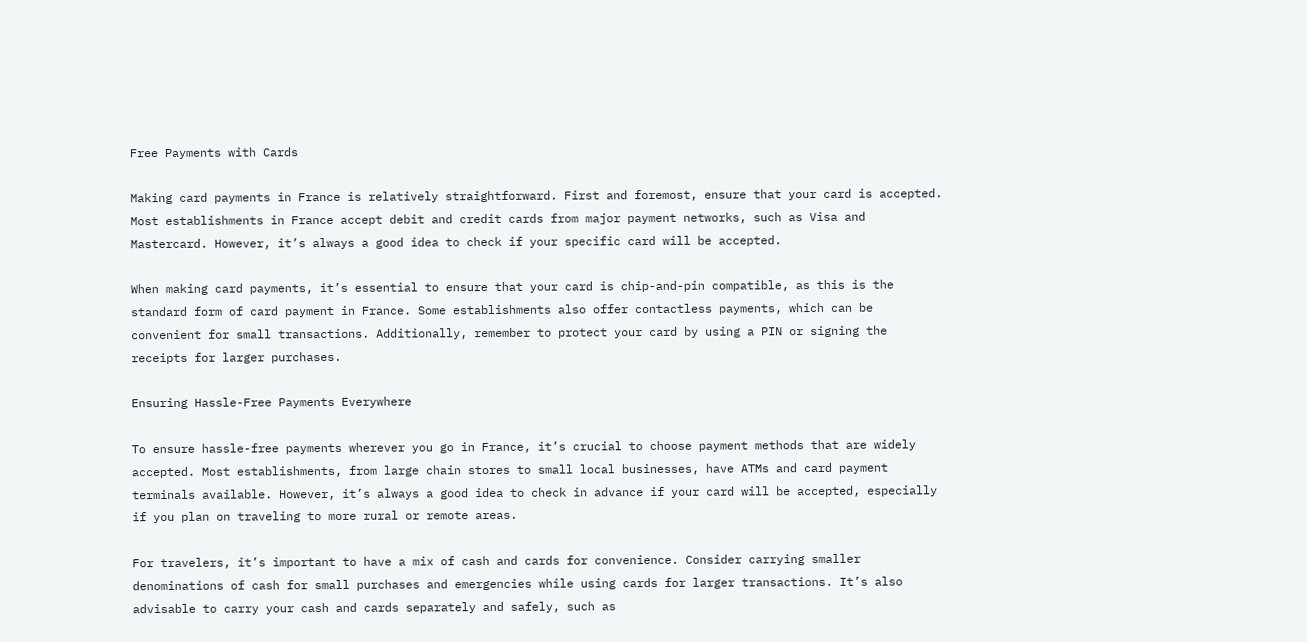Free Payments with Cards

Making card payments in France is relatively straightforward. First and foremost, ensure that your card is accepted. Most establishments in France accept debit and credit cards from major payment networks, such as Visa and Mastercard. However, it’s always a good idea to check if your specific card will be accepted.

When making card payments, it’s essential to ensure that your card is chip-and-pin compatible, as this is the standard form of card payment in France. Some establishments also offer contactless payments, which can be convenient for small transactions. Additionally, remember to protect your card by using a PIN or signing the receipts for larger purchases.

Ensuring Hassle-Free Payments Everywhere

To ensure hassle-free payments wherever you go in France, it’s crucial to choose payment methods that are widely accepted. Most establishments, from large chain stores to small local businesses, have ATMs and card payment terminals available. However, it’s always a good idea to check in advance if your card will be accepted, especially if you plan on traveling to more rural or remote areas.

For travelers, it’s important to have a mix of cash and cards for convenience. Consider carrying smaller denominations of cash for small purchases and emergencies while using cards for larger transactions. It’s also advisable to carry your cash and cards separately and safely, such as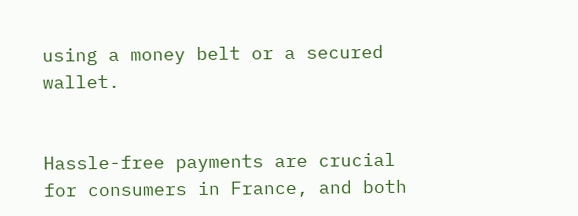using a money belt or a secured wallet.


Hassle-free payments are crucial for consumers in France, and both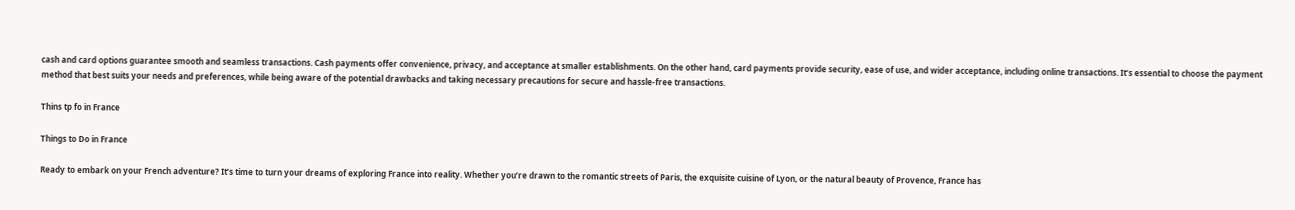cash and card options guarantee smooth and seamless transactions. Cash payments offer convenience, privacy, and acceptance at smaller establishments. On the other hand, card payments provide security, ease of use, and wider acceptance, including online transactions. It’s essential to choose the payment method that best suits your needs and preferences, while being aware of the potential drawbacks and taking necessary precautions for secure and hassle-free transactions.

Thins tp fo in France

Things to Do in France

Ready to embark on your French adventure? It’s time to turn your dreams of exploring France into reality. Whether you’re drawn to the romantic streets of Paris, the exquisite cuisine of Lyon, or the natural beauty of Provence, France has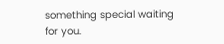something special waiting for you.